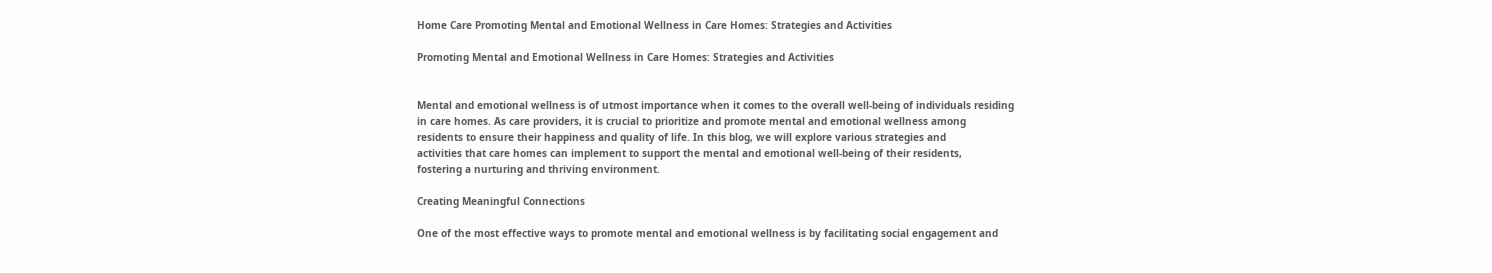Home Care Promoting Mental and Emotional Wellness in Care Homes: Strategies and Activities

Promoting Mental and Emotional Wellness in Care Homes: Strategies and Activities


Mental and emotional wellness is of utmost importance when it comes to the overall well-being of individuals residing
in care homes. As care providers, it is crucial to prioritize and promote mental and emotional wellness among
residents to ensure their happiness and quality of life. In this blog, we will explore various strategies and
activities that care homes can implement to support the mental and emotional well-being of their residents,
fostering a nurturing and thriving environment.

Creating Meaningful Connections

One of the most effective ways to promote mental and emotional wellness is by facilitating social engagement and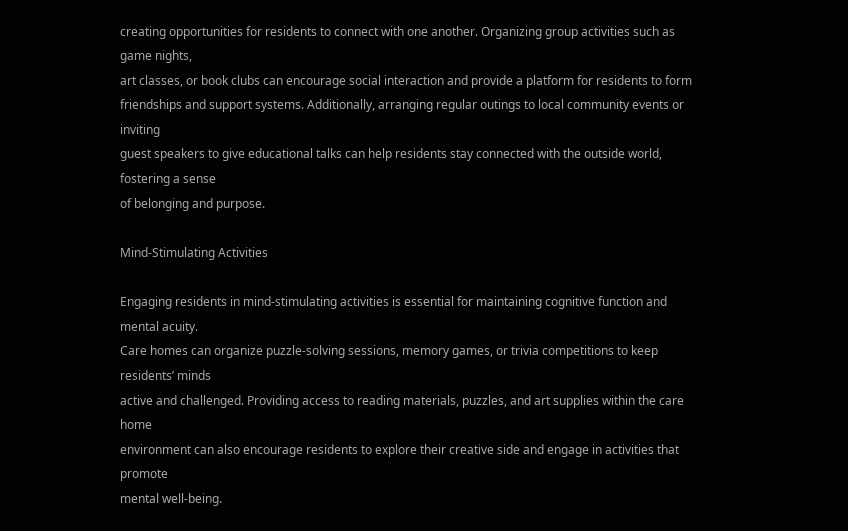creating opportunities for residents to connect with one another. Organizing group activities such as game nights,
art classes, or book clubs can encourage social interaction and provide a platform for residents to form
friendships and support systems. Additionally, arranging regular outings to local community events or inviting
guest speakers to give educational talks can help residents stay connected with the outside world, fostering a sense
of belonging and purpose.

Mind-Stimulating Activities

Engaging residents in mind-stimulating activities is essential for maintaining cognitive function and mental acuity.
Care homes can organize puzzle-solving sessions, memory games, or trivia competitions to keep residents’ minds
active and challenged. Providing access to reading materials, puzzles, and art supplies within the care home
environment can also encourage residents to explore their creative side and engage in activities that promote
mental well-being.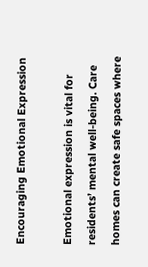Encouraging Emotional Expression

Emotional expression is vital for residents’ mental well-being. Care homes can create safe spaces where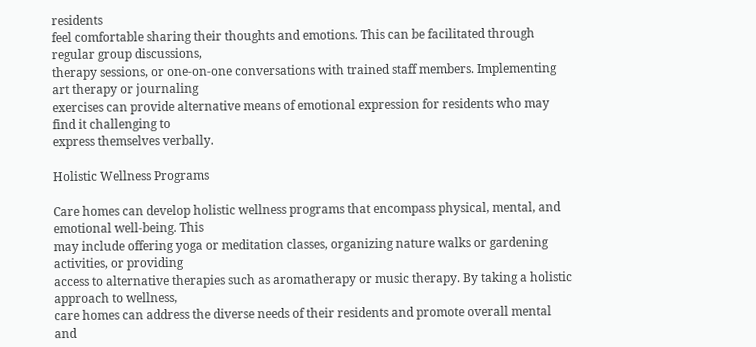residents
feel comfortable sharing their thoughts and emotions. This can be facilitated through regular group discussions,
therapy sessions, or one-on-one conversations with trained staff members. Implementing art therapy or journaling
exercises can provide alternative means of emotional expression for residents who may find it challenging to
express themselves verbally.

Holistic Wellness Programs

Care homes can develop holistic wellness programs that encompass physical, mental, and emotional well-being. This
may include offering yoga or meditation classes, organizing nature walks or gardening activities, or providing
access to alternative therapies such as aromatherapy or music therapy. By taking a holistic approach to wellness,
care homes can address the diverse needs of their residents and promote overall mental and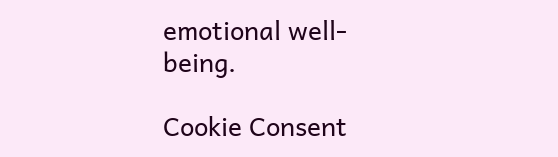emotional well-being.

Cookie Consent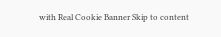with Real Cookie Banner Skip to content